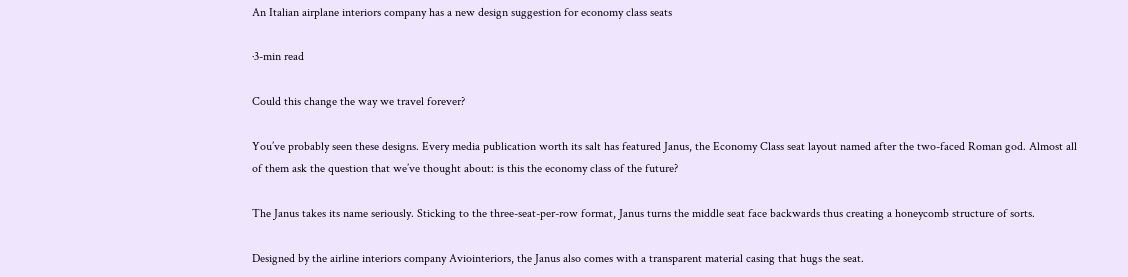An Italian airplane interiors company has a new design suggestion for economy class seats

·3-min read

Could this change the way we travel forever?

You’ve probably seen these designs. Every media publication worth its salt has featured Janus, the Economy Class seat layout named after the two-faced Roman god. Almost all of them ask the question that we’ve thought about: is this the economy class of the future?

The Janus takes its name seriously. Sticking to the three-seat-per-row format, Janus turns the middle seat face backwards thus creating a honeycomb structure of sorts.

Designed by the airline interiors company Aviointeriors, the Janus also comes with a transparent material casing that hugs the seat.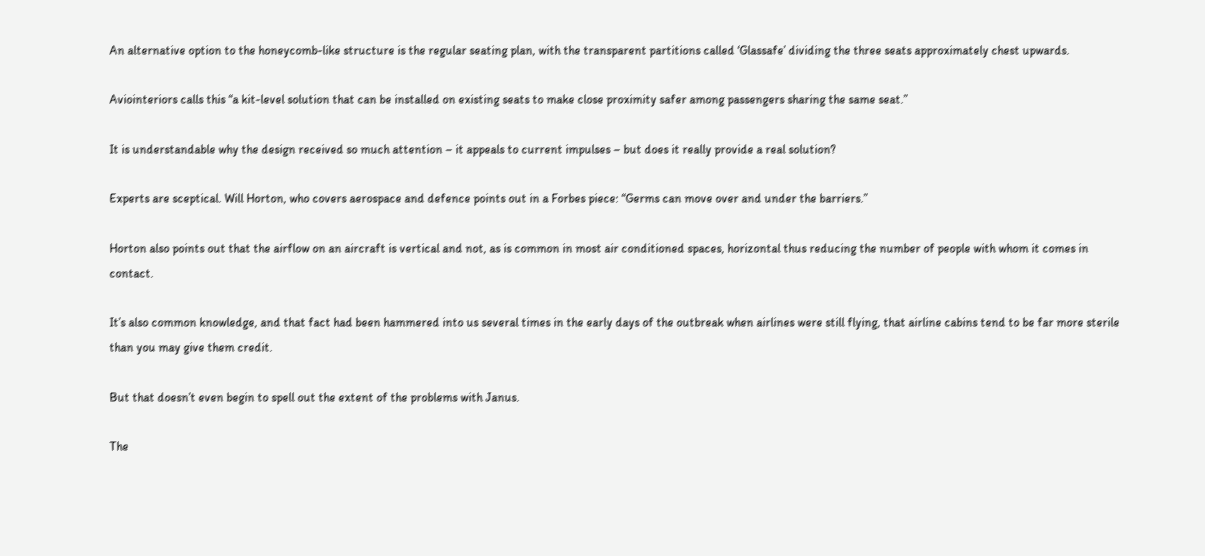An alternative option to the honeycomb-like structure is the regular seating plan, with the transparent partitions called ‘Glassafe’ dividing the three seats approximately chest upwards.

Aviointeriors calls this “a kit-level solution that can be installed on existing seats to make close proximity safer among passengers sharing the same seat.”

It is understandable why the design received so much attention – it appeals to current impulses – but does it really provide a real solution?

Experts are sceptical. Will Horton, who covers aerospace and defence points out in a Forbes piece: “Germs can move over and under the barriers.”

Horton also points out that the airflow on an aircraft is vertical and not, as is common in most air conditioned spaces, horizontal thus reducing the number of people with whom it comes in contact.

It’s also common knowledge, and that fact had been hammered into us several times in the early days of the outbreak when airlines were still flying, that airline cabins tend to be far more sterile than you may give them credit.

But that doesn’t even begin to spell out the extent of the problems with Janus.

The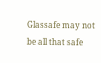Glassafe may not be all that safe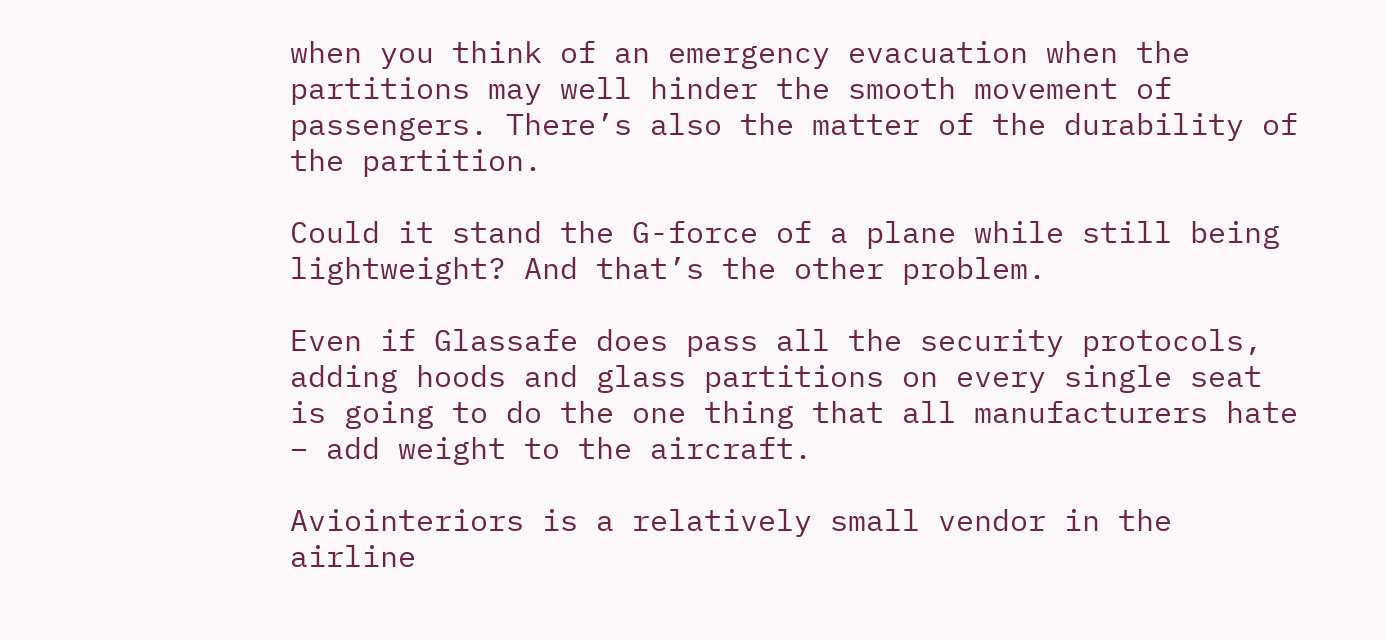when you think of an emergency evacuation when the partitions may well hinder the smooth movement of passengers. There’s also the matter of the durability of the partition.

Could it stand the G-force of a plane while still being lightweight? And that’s the other problem.

Even if Glassafe does pass all the security protocols, adding hoods and glass partitions on every single seat is going to do the one thing that all manufacturers hate – add weight to the aircraft.

Aviointeriors is a relatively small vendor in the airline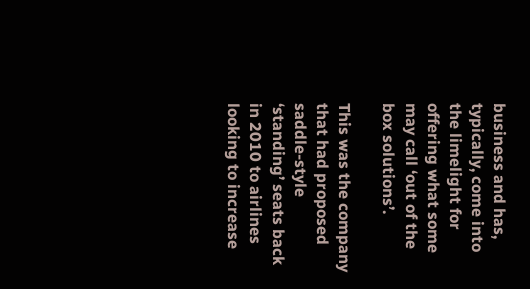business and has, typically, come into the limelight for offering what some may call ‘out of the box solutions’.

This was the company that had proposed saddle-style ‘standing’ seats back in 2010 to airlines looking to increase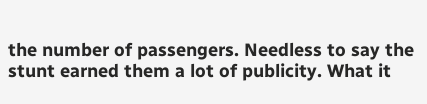the number of passengers. Needless to say the stunt earned them a lot of publicity. What it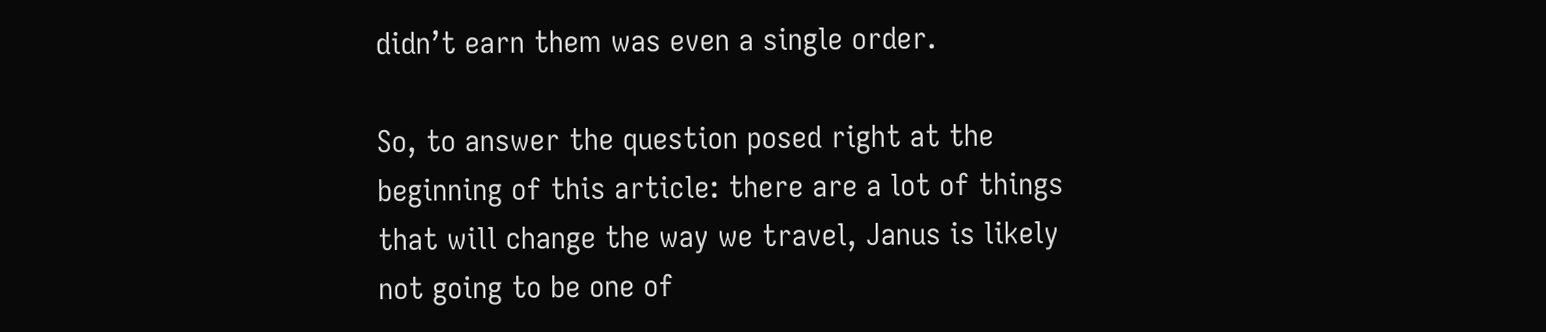didn’t earn them was even a single order.

So, to answer the question posed right at the beginning of this article: there are a lot of things that will change the way we travel, Janus is likely not going to be one of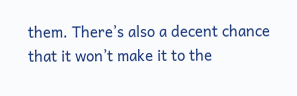them. There’s also a decent chance that it won’t make it to the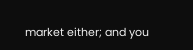market either; and you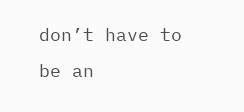don’t have to be an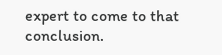expert to come to that conclusion.